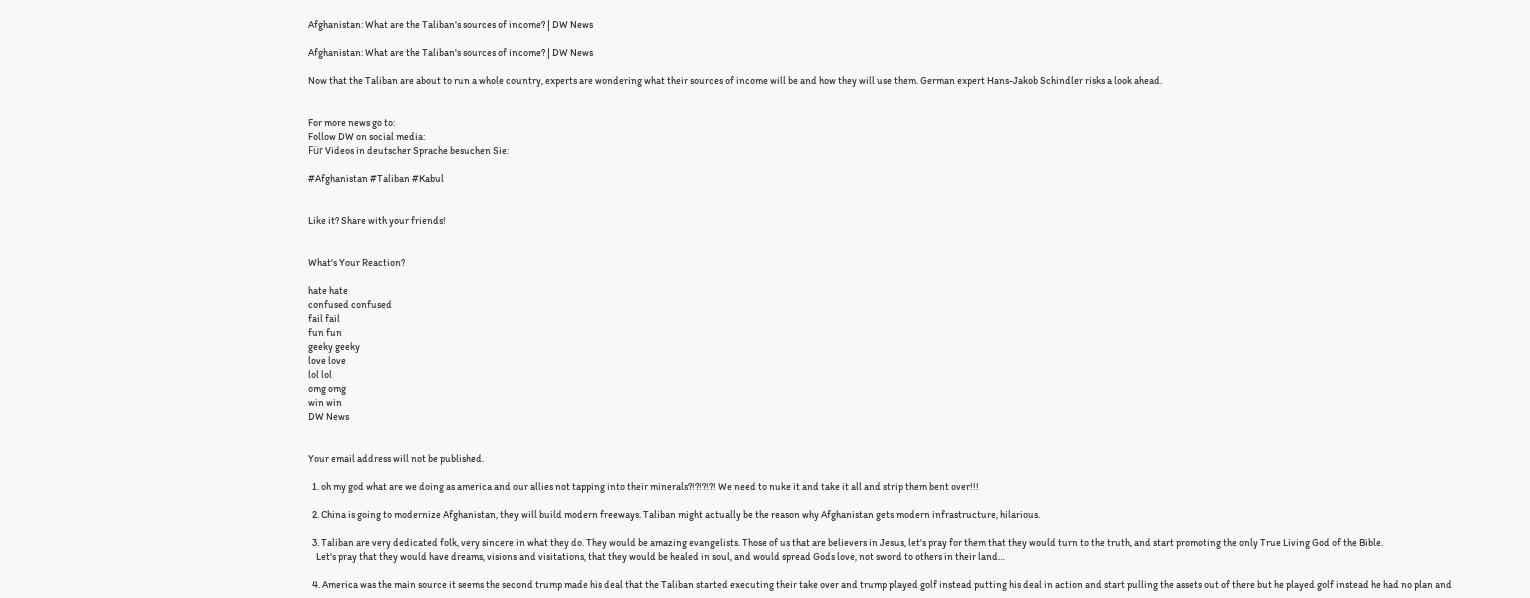Afghanistan: What are the Taliban's sources of income? | DW News

Afghanistan: What are the Taliban's sources of income? | DW News

Now that the Taliban are about to run a whole country, experts are wondering what their sources of income will be and how they will use them. German expert Hans-Jakob Schindler risks a look ahead.


For more news go to:
Follow DW on social media:
Für Videos in deutscher Sprache besuchen Sie:

#Afghanistan #Taliban #Kabul


Like it? Share with your friends!


What's Your Reaction?

hate hate
confused confused
fail fail
fun fun
geeky geeky
love love
lol lol
omg omg
win win
DW News


Your email address will not be published.

  1. oh my god what are we doing as america and our allies not tapping into their minerals?!?!?!?! We need to nuke it and take it all and strip them bent over!!!

  2. China is going to modernize Afghanistan, they will build modern freeways. Taliban might actually be the reason why Afghanistan gets modern infrastructure, hilarious.

  3. Taliban are very dedicated folk, very sincere in what they do. They would be amazing evangelists. Those of us that are believers in Jesus, let's pray for them that they would turn to the truth, and start promoting the only True Living God of the Bible.
    Let's pray that they would have dreams, visions and visitations, that they would be healed in soul, and would spread Gods love, not sword to others in their land…

  4. America was the main source it seems the second trump made his deal that the Taliban started executing their take over and trump played golf instead putting his deal in action and start pulling the assets out of there but he played golf instead he had no plan and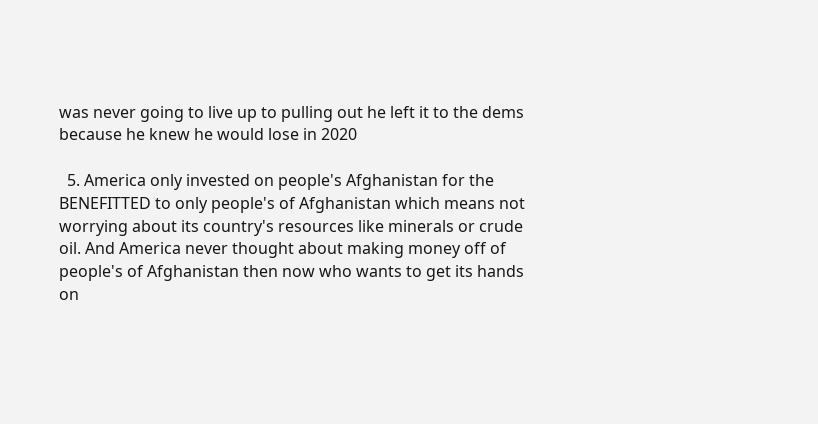was never going to live up to pulling out he left it to the dems because he knew he would lose in 2020

  5. America only invested on people's Afghanistan for the BENEFITTED to only people's of Afghanistan which means not worrying about its country's resources like minerals or crude oil. And America never thought about making money off of people's of Afghanistan then now who wants to get its hands on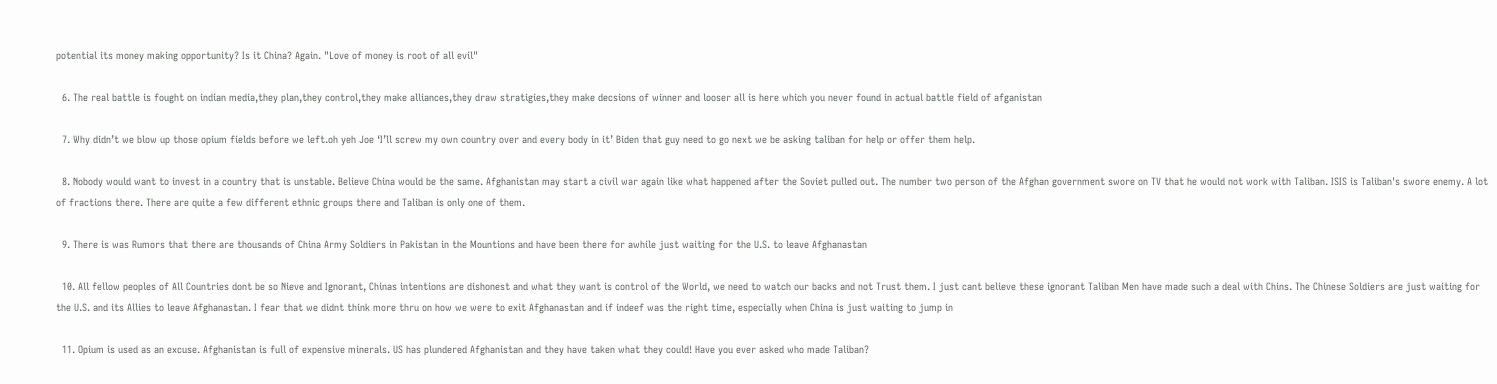potential its money making opportunity? Is it China? Again. "Love of money is root of all evil"

  6. The real battle is fought on indian media,they plan,they control,they make alliances,they draw stratigies,they make decsions of winner and looser all is here which you never found in actual battle field of afganistan

  7. Why didn’t we blow up those opium fields before we left.oh yeh Joe ‘I’ll screw my own country over and every body in it’ Biden that guy need to go next we be asking taliban for help or offer them help.

  8. Nobody would want to invest in a country that is unstable. Believe China would be the same. Afghanistan may start a civil war again like what happened after the Soviet pulled out. The number two person of the Afghan government swore on TV that he would not work with Taliban. ISIS is Taliban's swore enemy. A lot of fractions there. There are quite a few different ethnic groups there and Taliban is only one of them.

  9. There is was Rumors that there are thousands of China Army Soldiers in Pakistan in the Mountions and have been there for awhile just waiting for the U.S. to leave Afghanastan

  10. All fellow peoples of All Countries dont be so Nieve and Ignorant, Chinas intentions are dishonest and what they want is control of the World, we need to watch our backs and not Trust them. I just cant believe these ignorant Taliban Men have made such a deal with Chins. The Chinese Soldiers are just waiting for the U.S. and its Allies to leave Afghanastan. I fear that we didnt think more thru on how we were to exit Afghanastan and if indeef was the right time, especially when China is just waiting to jump in

  11. Opium is used as an excuse. Afghanistan is full of expensive minerals. US has plundered Afghanistan and they have taken what they could! Have you ever asked who made Taliban?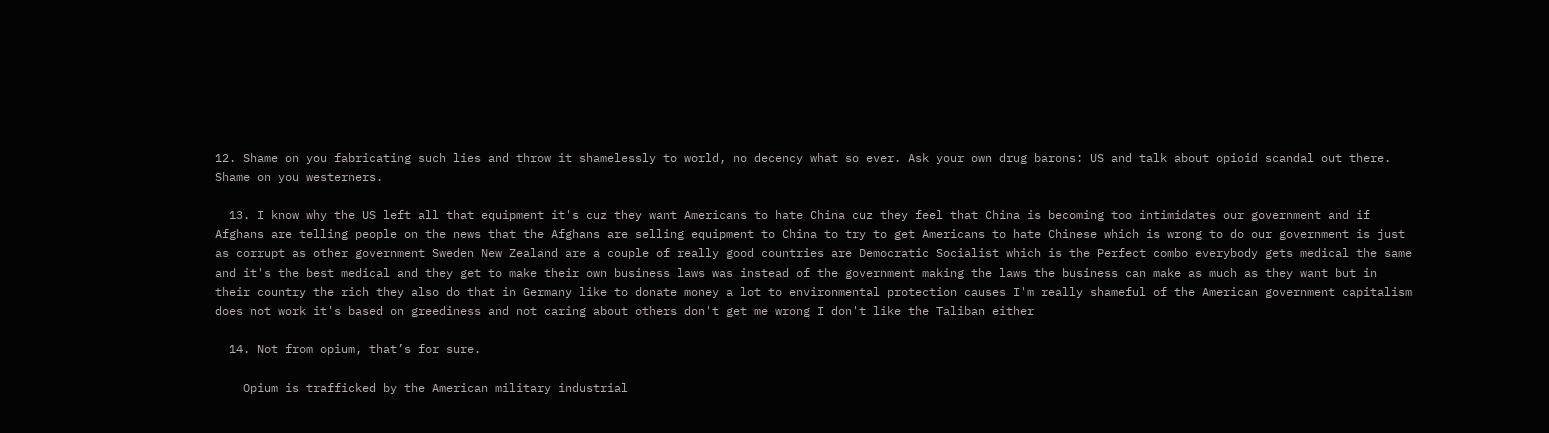12. Shame on you fabricating such lies and throw it shamelessly to world, no decency what so ever. Ask your own drug barons: US and talk about opioid scandal out there. Shame on you westerners.

  13. I know why the US left all that equipment it's cuz they want Americans to hate China cuz they feel that China is becoming too intimidates our government and if Afghans are telling people on the news that the Afghans are selling equipment to China to try to get Americans to hate Chinese which is wrong to do our government is just as corrupt as other government Sweden New Zealand are a couple of really good countries are Democratic Socialist which is the Perfect combo everybody gets medical the same and it's the best medical and they get to make their own business laws was instead of the government making the laws the business can make as much as they want but in their country the rich they also do that in Germany like to donate money a lot to environmental protection causes I'm really shameful of the American government capitalism does not work it's based on greediness and not caring about others don't get me wrong I don't like the Taliban either

  14. Not from opium, that’s for sure.

    Opium is trafficked by the American military industrial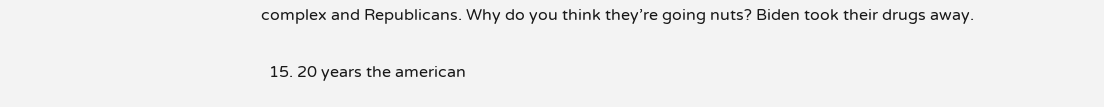complex and Republicans. Why do you think they’re going nuts? Biden took their drugs away.

  15. 20 years the american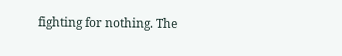fighting for nothing. The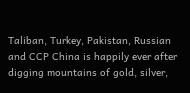Taliban, Turkey, Pakistan, Russian and CCP China is happily ever after digging mountains of gold, silver,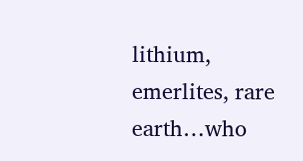lithium, emerlites, rare earth…who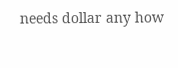needs dollar any how